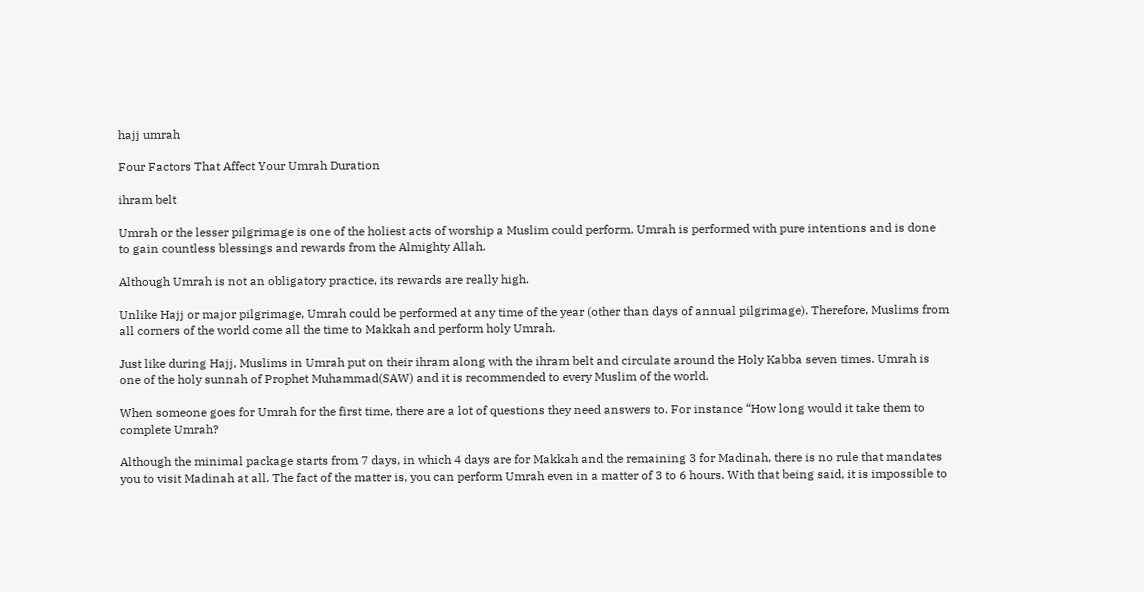hajj umrah

Four Factors That Affect Your Umrah Duration

ihram belt

Umrah or the lesser pilgrimage is one of the holiest acts of worship a Muslim could perform. Umrah is performed with pure intentions and is done to gain countless blessings and rewards from the Almighty Allah.

Although Umrah is not an obligatory practice, its rewards are really high.

Unlike Hajj or major pilgrimage, Umrah could be performed at any time of the year (other than days of annual pilgrimage). Therefore, Muslims from all corners of the world come all the time to Makkah and perform holy Umrah.

Just like during Hajj, Muslims in Umrah put on their ihram along with the ihram belt and circulate around the Holy Kabba seven times. Umrah is one of the holy sunnah of Prophet Muhammad(SAW) and it is recommended to every Muslim of the world.

When someone goes for Umrah for the first time, there are a lot of questions they need answers to. For instance “How long would it take them to complete Umrah?

Although the minimal package starts from 7 days, in which 4 days are for Makkah and the remaining 3 for Madinah, there is no rule that mandates you to visit Madinah at all. The fact of the matter is, you can perform Umrah even in a matter of 3 to 6 hours. With that being said, it is impossible to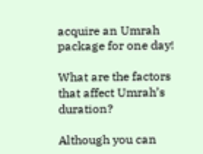acquire an Umrah package for one day!

What are the factors that affect Umrah’s duration?

Although you can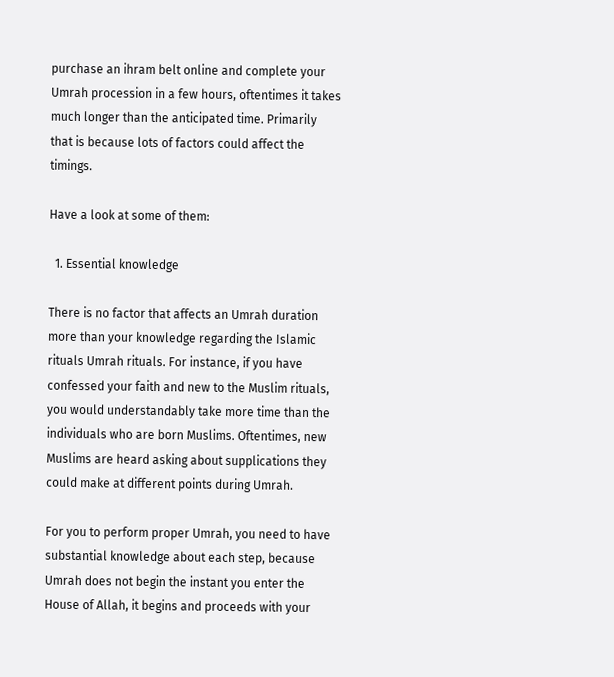purchase an ihram belt online and complete your Umrah procession in a few hours, oftentimes it takes much longer than the anticipated time. Primarily that is because lots of factors could affect the timings.

Have a look at some of them:

  1. Essential knowledge

There is no factor that affects an Umrah duration more than your knowledge regarding the Islamic rituals Umrah rituals. For instance, if you have confessed your faith and new to the Muslim rituals, you would understandably take more time than the individuals who are born Muslims. Oftentimes, new Muslims are heard asking about supplications they could make at different points during Umrah.

For you to perform proper Umrah, you need to have substantial knowledge about each step, because Umrah does not begin the instant you enter the House of Allah, it begins and proceeds with your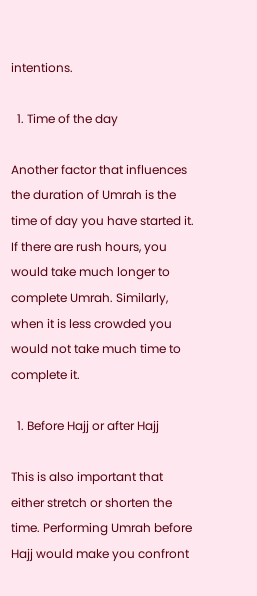intentions.

  1. Time of the day

Another factor that influences the duration of Umrah is the time of day you have started it. If there are rush hours, you would take much longer to complete Umrah. Similarly, when it is less crowded you would not take much time to complete it.

  1. Before Hajj or after Hajj

This is also important that either stretch or shorten the time. Performing Umrah before Hajj would make you confront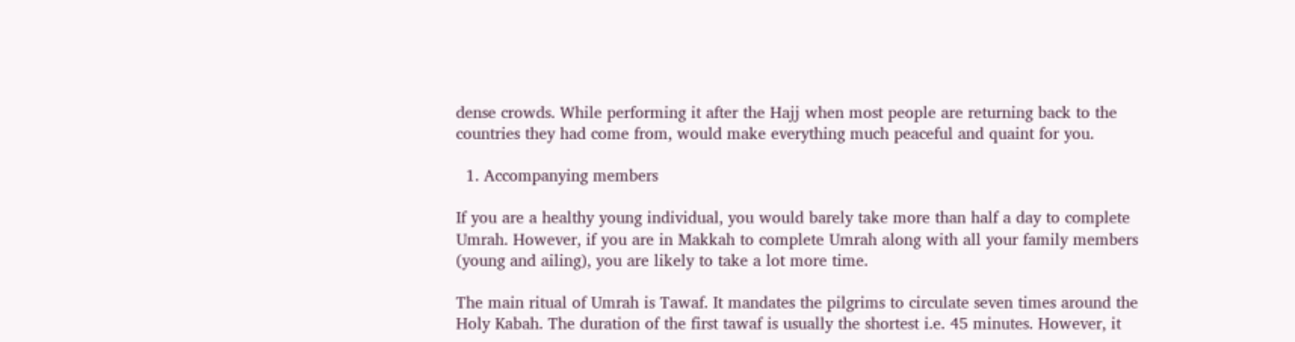dense crowds. While performing it after the Hajj when most people are returning back to the countries they had come from, would make everything much peaceful and quaint for you.

  1. Accompanying members

If you are a healthy young individual, you would barely take more than half a day to complete Umrah. However, if you are in Makkah to complete Umrah along with all your family members (young and ailing), you are likely to take a lot more time.

The main ritual of Umrah is Tawaf. It mandates the pilgrims to circulate seven times around the Holy Kabah. The duration of the first tawaf is usually the shortest i.e. 45 minutes. However, it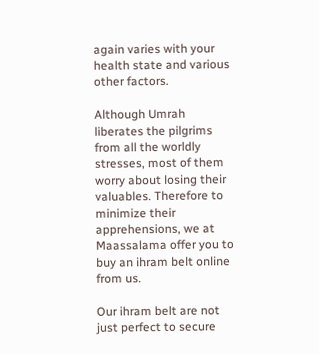again varies with your health state and various other factors.

Although Umrah liberates the pilgrims from all the worldly stresses, most of them worry about losing their valuables. Therefore to minimize their apprehensions, we at Maassalama offer you to buy an ihram belt online from us.

Our ihram belt are not just perfect to secure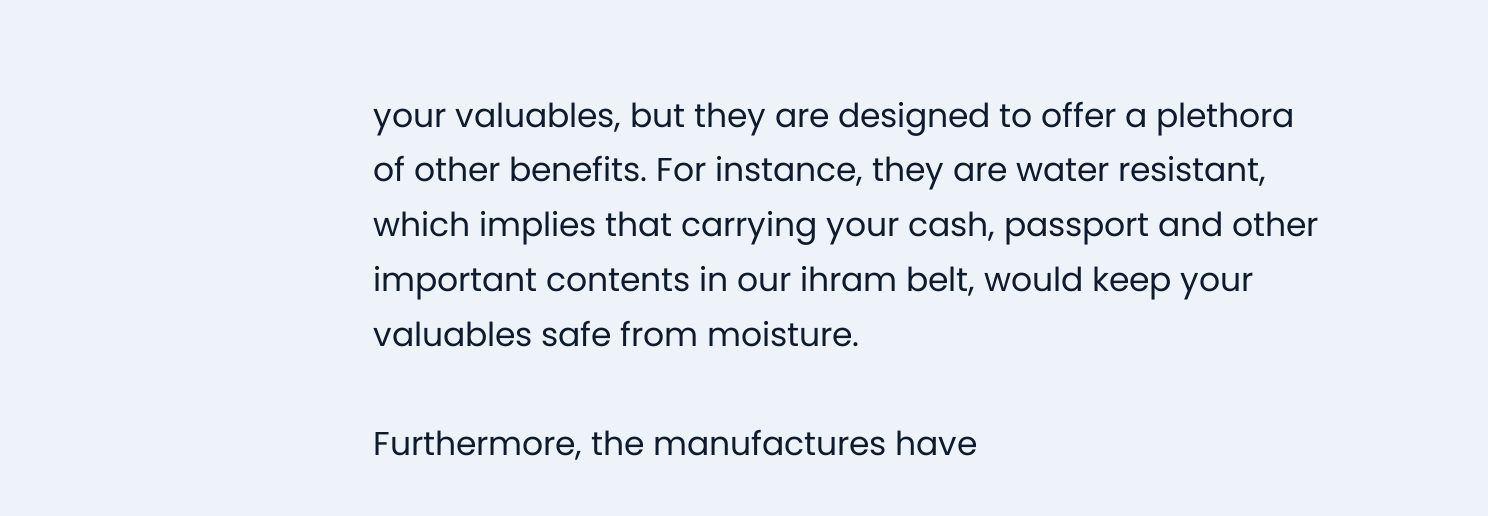your valuables, but they are designed to offer a plethora of other benefits. For instance, they are water resistant, which implies that carrying your cash, passport and other important contents in our ihram belt, would keep your valuables safe from moisture.

Furthermore, the manufactures have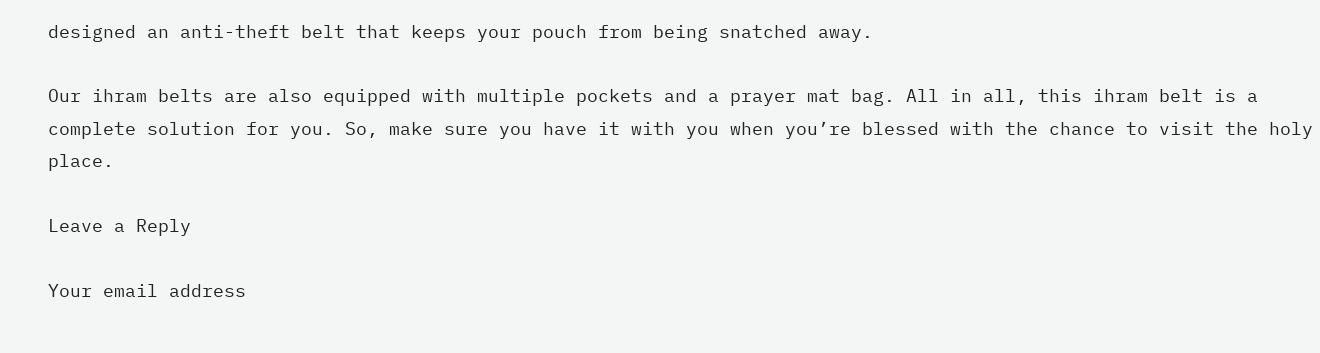designed an anti-theft belt that keeps your pouch from being snatched away.

Our ihram belts are also equipped with multiple pockets and a prayer mat bag. All in all, this ihram belt is a complete solution for you. So, make sure you have it with you when you’re blessed with the chance to visit the holy place.

Leave a Reply

Your email address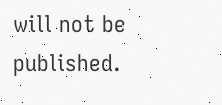will not be published.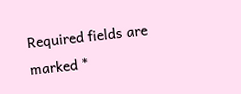Required fields are marked *